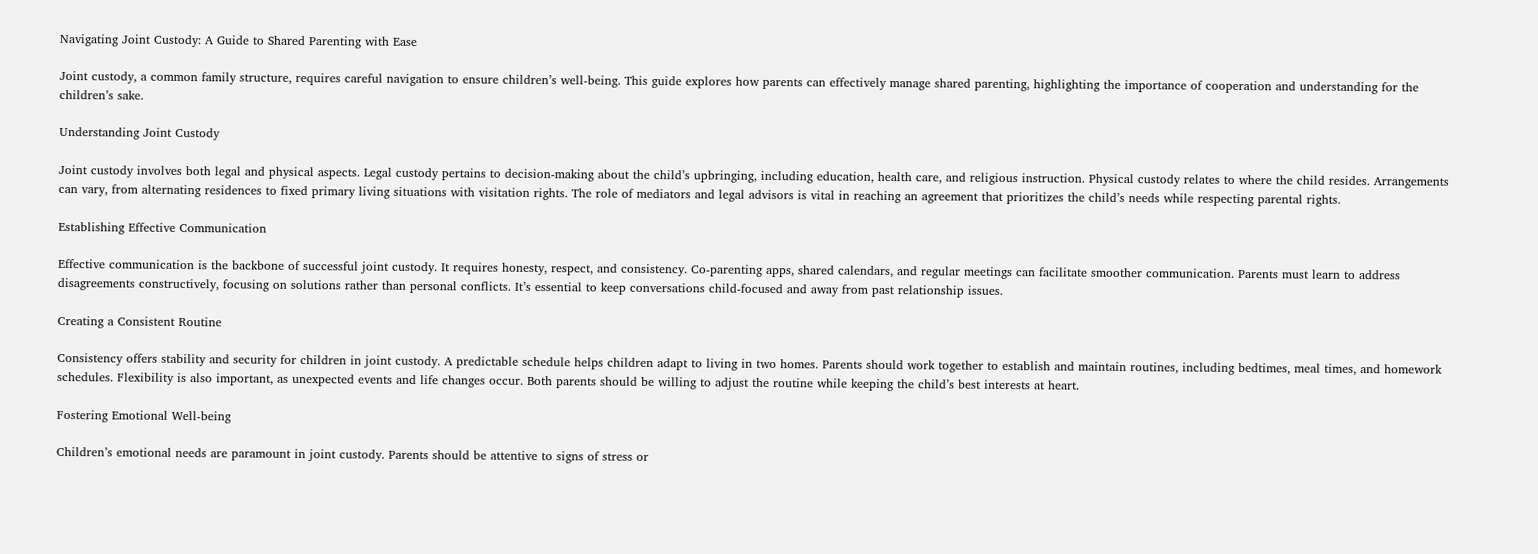Navigating Joint Custody: A Guide to Shared Parenting with Ease

Joint custody, a common family structure, requires careful navigation to ensure children’s well-being. This guide explores how parents can effectively manage shared parenting, highlighting the importance of cooperation and understanding for the children’s sake.

Understanding Joint Custody

Joint custody involves both legal and physical aspects. Legal custody pertains to decision-making about the child’s upbringing, including education, health care, and religious instruction. Physical custody relates to where the child resides. Arrangements can vary, from alternating residences to fixed primary living situations with visitation rights. The role of mediators and legal advisors is vital in reaching an agreement that prioritizes the child’s needs while respecting parental rights.

Establishing Effective Communication

Effective communication is the backbone of successful joint custody. It requires honesty, respect, and consistency. Co-parenting apps, shared calendars, and regular meetings can facilitate smoother communication. Parents must learn to address disagreements constructively, focusing on solutions rather than personal conflicts. It’s essential to keep conversations child-focused and away from past relationship issues.

Creating a Consistent Routine

Consistency offers stability and security for children in joint custody. A predictable schedule helps children adapt to living in two homes. Parents should work together to establish and maintain routines, including bedtimes, meal times, and homework schedules. Flexibility is also important, as unexpected events and life changes occur. Both parents should be willing to adjust the routine while keeping the child’s best interests at heart.

Fostering Emotional Well-being

Children’s emotional needs are paramount in joint custody. Parents should be attentive to signs of stress or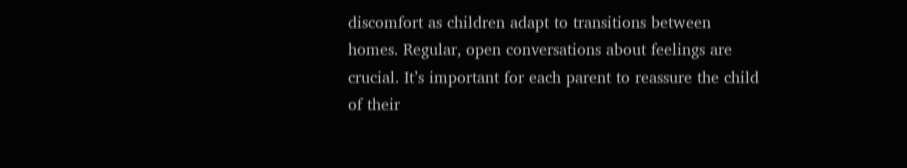discomfort as children adapt to transitions between homes. Regular, open conversations about feelings are crucial. It’s important for each parent to reassure the child of their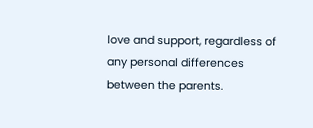love and support, regardless of any personal differences between the parents.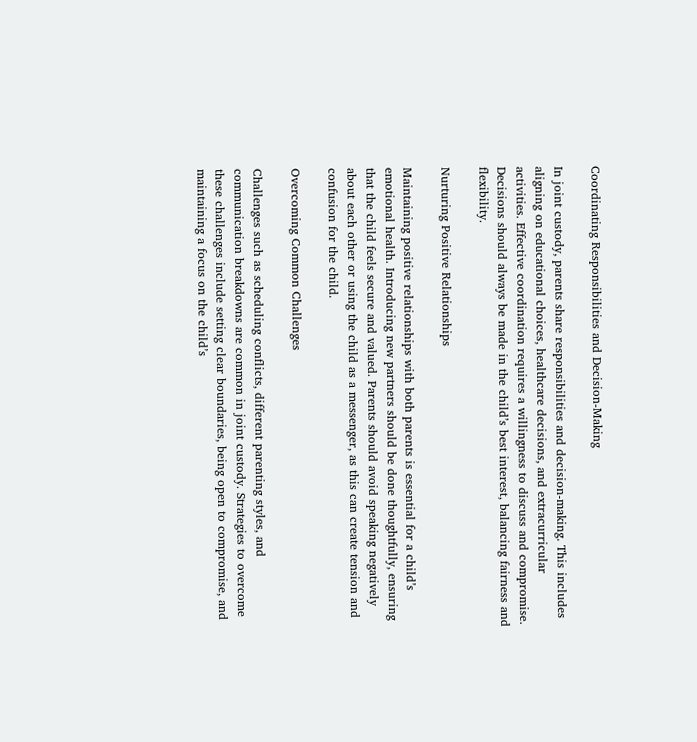Coordinating Responsibilities and Decision-Making

In joint custody, parents share responsibilities and decision-making. This includes aligning on educational choices, healthcare decisions, and extracurricular activities. Effective coordination requires a willingness to discuss and compromise. Decisions should always be made in the child’s best interest, balancing fairness and flexibility.

Nurturing Positive Relationships

Maintaining positive relationships with both parents is essential for a child’s emotional health. Introducing new partners should be done thoughtfully, ensuring that the child feels secure and valued. Parents should avoid speaking negatively about each other or using the child as a messenger, as this can create tension and confusion for the child.

Overcoming Common Challenges

Challenges such as scheduling conflicts, different parenting styles, and communication breakdowns are common in joint custody. Strategies to overcome these challenges include setting clear boundaries, being open to compromise, and maintaining a focus on the child’s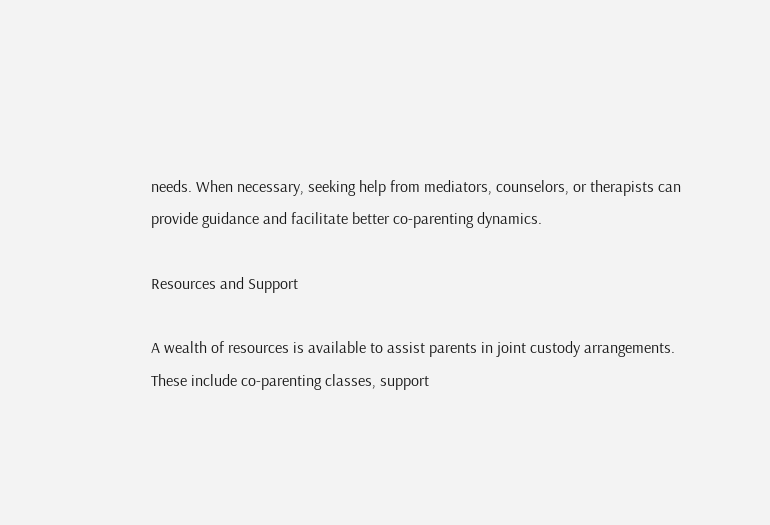needs. When necessary, seeking help from mediators, counselors, or therapists can provide guidance and facilitate better co-parenting dynamics.

Resources and Support

A wealth of resources is available to assist parents in joint custody arrangements. These include co-parenting classes, support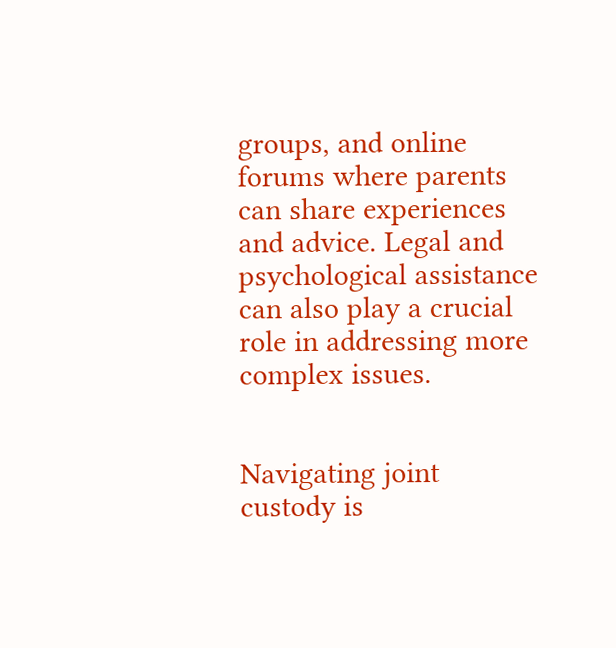groups, and online forums where parents can share experiences and advice. Legal and psychological assistance can also play a crucial role in addressing more complex issues.


Navigating joint custody is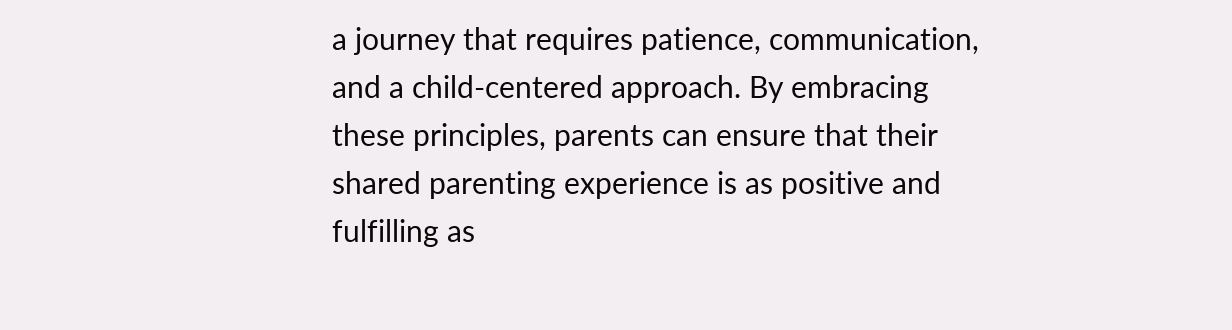a journey that requires patience, communication, and a child-centered approach. By embracing these principles, parents can ensure that their shared parenting experience is as positive and fulfilling as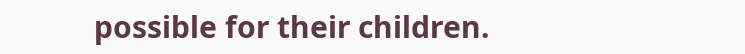possible for their children.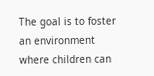The goal is to foster an environment where children can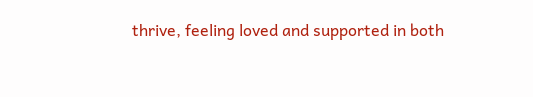thrive, feeling loved and supported in both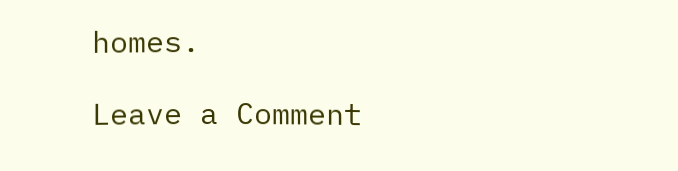homes.

Leave a Comment